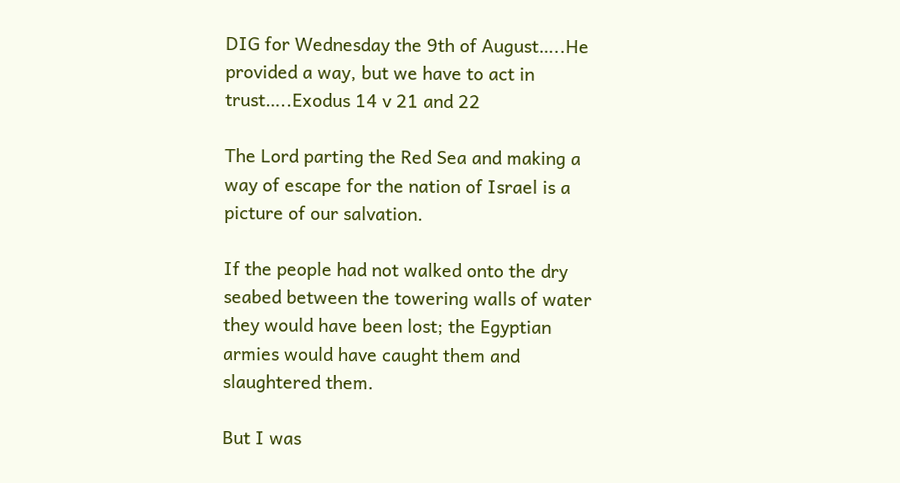DIG for Wednesday the 9th of August…..He provided a way, but we have to act in trust…..Exodus 14 v 21 and 22

The Lord parting the Red Sea and making a way of escape for the nation of Israel is a picture of our salvation.

If the people had not walked onto the dry seabed between the towering walls of water they would have been lost; the Egyptian armies would have caught them and slaughtered them.

But I was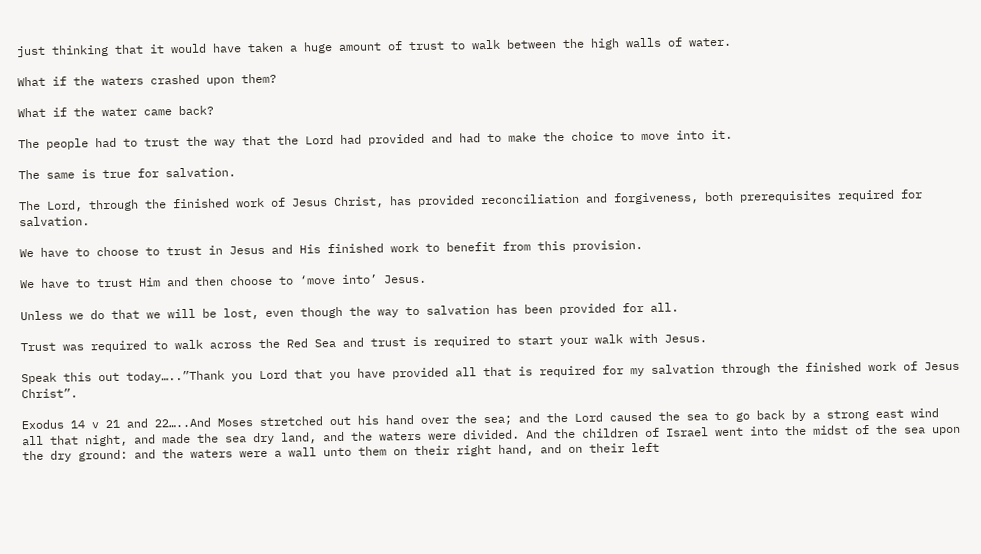just thinking that it would have taken a huge amount of trust to walk between the high walls of water.

What if the waters crashed upon them?

What if the water came back?

The people had to trust the way that the Lord had provided and had to make the choice to move into it.

The same is true for salvation.

The Lord, through the finished work of Jesus Christ, has provided reconciliation and forgiveness, both prerequisites required for salvation.

We have to choose to trust in Jesus and His finished work to benefit from this provision.

We have to trust Him and then choose to ‘move into’ Jesus.

Unless we do that we will be lost, even though the way to salvation has been provided for all.

Trust was required to walk across the Red Sea and trust is required to start your walk with Jesus.

Speak this out today…..”Thank you Lord that you have provided all that is required for my salvation through the finished work of Jesus Christ”.

Exodus 14 v 21 and 22…..And Moses stretched out his hand over the sea; and the Lord caused the sea to go back by a strong east wind all that night, and made the sea dry land, and the waters were divided. And the children of Israel went into the midst of the sea upon the dry ground: and the waters were a wall unto them on their right hand, and on their left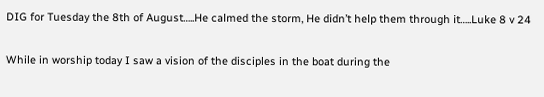DIG for Tuesday the 8th of August…..He calmed the storm, He didn’t help them through it…..Luke 8 v 24

While in worship today I saw a vision of the disciples in the boat during the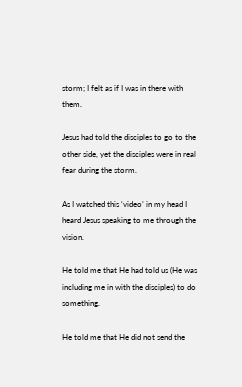storm; I felt as if I was in there with them.

Jesus had told the disciples to go to the other side, yet the disciples were in real fear during the storm.

As I watched this ‘video’ in my head I heard Jesus speaking to me through the vision.

He told me that He had told us (He was including me in with the disciples) to do something.

He told me that He did not send the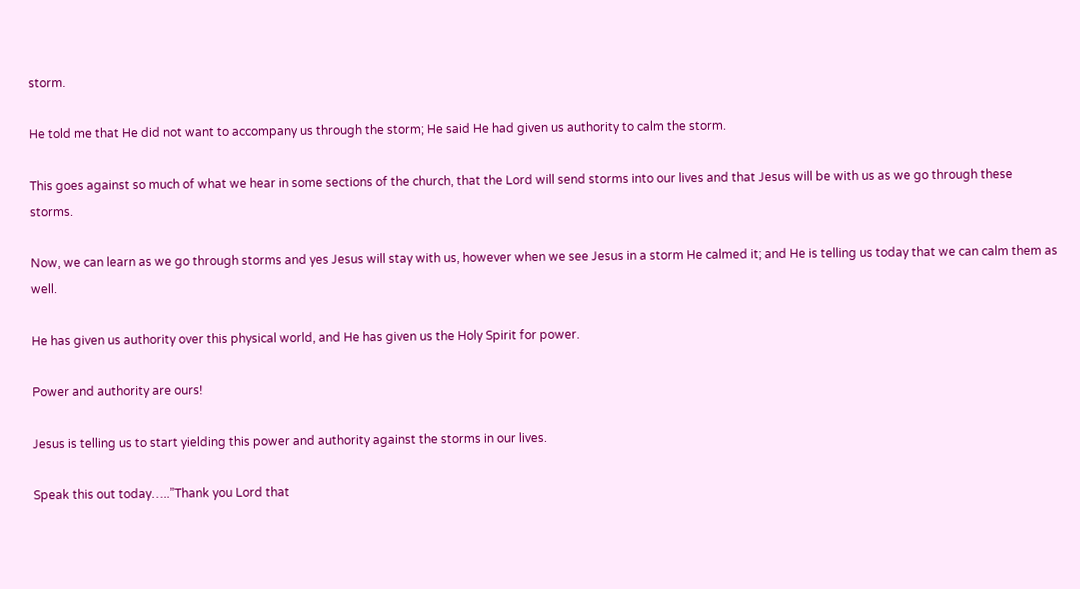storm.

He told me that He did not want to accompany us through the storm; He said He had given us authority to calm the storm.

This goes against so much of what we hear in some sections of the church, that the Lord will send storms into our lives and that Jesus will be with us as we go through these storms.

Now, we can learn as we go through storms and yes Jesus will stay with us, however when we see Jesus in a storm He calmed it; and He is telling us today that we can calm them as well.

He has given us authority over this physical world, and He has given us the Holy Spirit for power.

Power and authority are ours!

Jesus is telling us to start yielding this power and authority against the storms in our lives.

Speak this out today…..”Thank you Lord that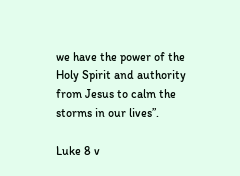we have the power of the Holy Spirit and authority from Jesus to calm the storms in our lives”.

Luke 8 v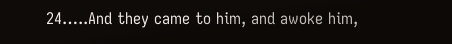24…..And they came to him, and awoke him,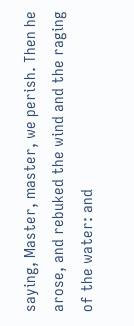saying, Master, master, we perish. Then he arose, and rebuked the wind and the raging of the water: and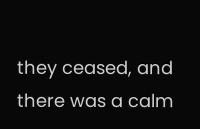they ceased, and there was a calm